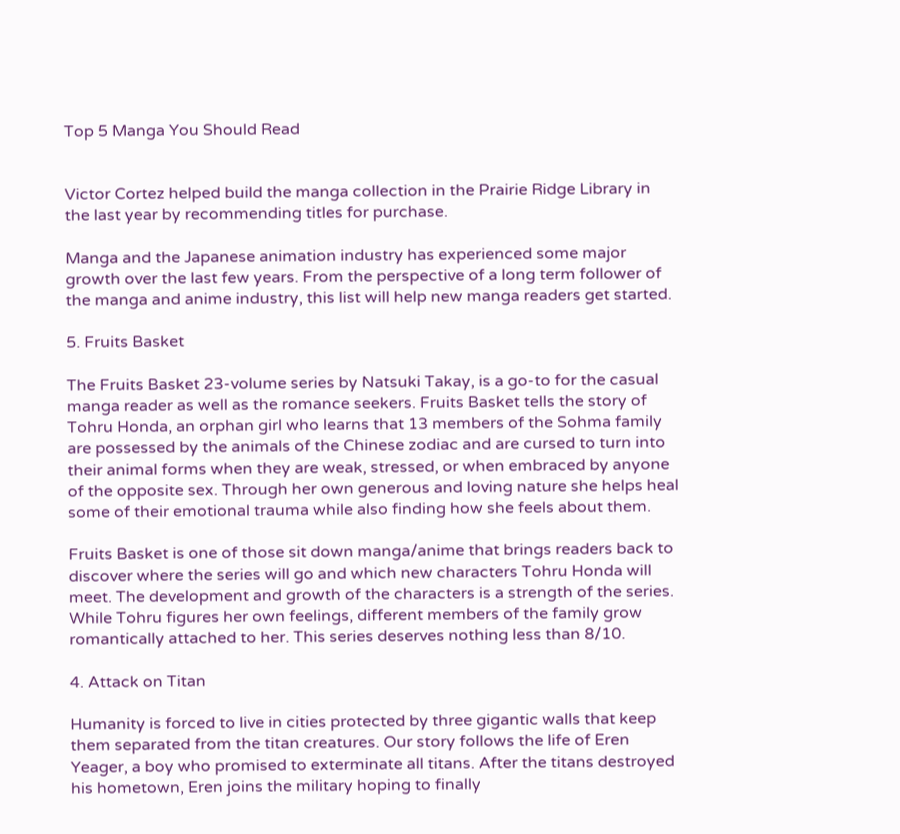Top 5 Manga You Should Read


Victor Cortez helped build the manga collection in the Prairie Ridge Library in the last year by recommending titles for purchase.

Manga and the Japanese animation industry has experienced some major growth over the last few years. From the perspective of a long term follower of the manga and anime industry, this list will help new manga readers get started.

5. Fruits Basket

The Fruits Basket 23-volume series by Natsuki Takay, is a go-to for the casual manga reader as well as the romance seekers. Fruits Basket tells the story of Tohru Honda, an orphan girl who learns that 13 members of the Sohma family are possessed by the animals of the Chinese zodiac and are cursed to turn into their animal forms when they are weak, stressed, or when embraced by anyone of the opposite sex. Through her own generous and loving nature she helps heal some of their emotional trauma while also finding how she feels about them.

Fruits Basket is one of those sit down manga/anime that brings readers back to discover where the series will go and which new characters Tohru Honda will meet. The development and growth of the characters is a strength of the series. While Tohru figures her own feelings, different members of the family grow romantically attached to her. This series deserves nothing less than 8/10.

4. Attack on Titan

Humanity is forced to live in cities protected by three gigantic walls that keep them separated from the titan creatures. Our story follows the life of Eren Yeager, a boy who promised to exterminate all titans. After the titans destroyed his hometown, Eren joins the military hoping to finally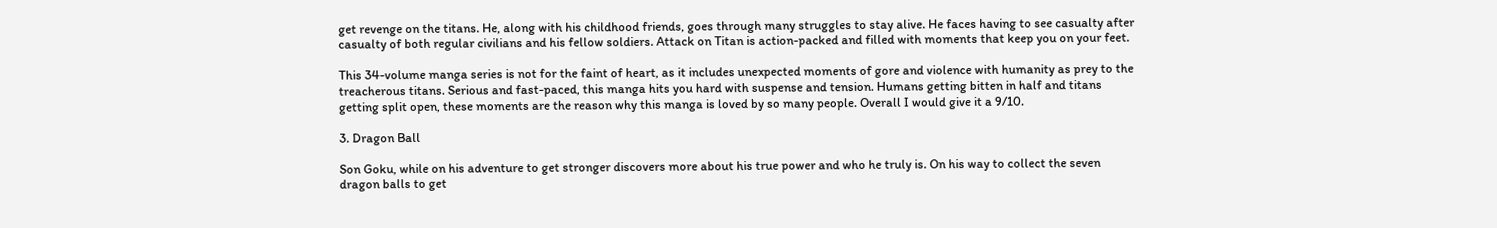get revenge on the titans. He, along with his childhood friends, goes through many struggles to stay alive. He faces having to see casualty after casualty of both regular civilians and his fellow soldiers. Attack on Titan is action-packed and filled with moments that keep you on your feet.

This 34-volume manga series is not for the faint of heart, as it includes unexpected moments of gore and violence with humanity as prey to the treacherous titans. Serious and fast-paced, this manga hits you hard with suspense and tension. Humans getting bitten in half and titans getting split open, these moments are the reason why this manga is loved by so many people. Overall I would give it a 9/10.

3. Dragon Ball

Son Goku, while on his adventure to get stronger discovers more about his true power and who he truly is. On his way to collect the seven dragon balls to get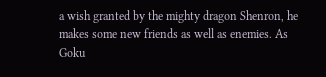a wish granted by the mighty dragon Shenron, he makes some new friends as well as enemies. As Goku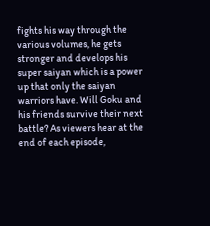fights his way through the various volumes, he gets stronger and develops his super saiyan which is a power up that only the saiyan warriors have. Will Goku and his friends survive their next battle? As viewers hear at the end of each episode,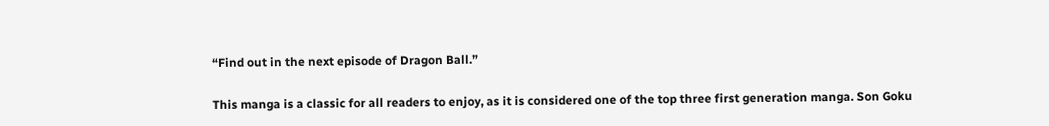“Find out in the next episode of Dragon Ball.”

This manga is a classic for all readers to enjoy, as it is considered one of the top three first generation manga. Son Goku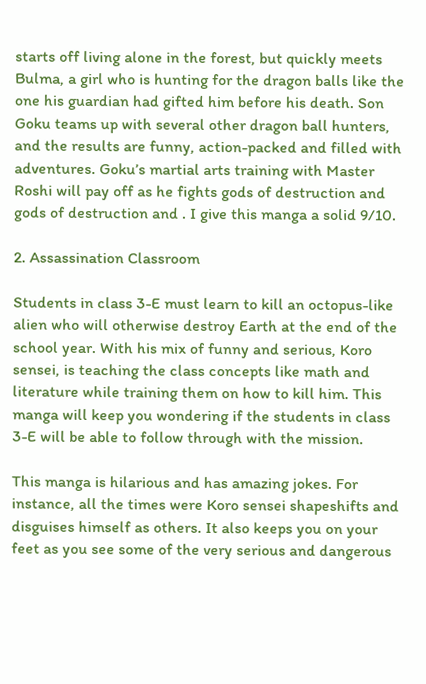starts off living alone in the forest, but quickly meets Bulma, a girl who is hunting for the dragon balls like the one his guardian had gifted him before his death. Son Goku teams up with several other dragon ball hunters, and the results are funny, action-packed and filled with adventures. Goku’s martial arts training with Master Roshi will pay off as he fights gods of destruction and gods of destruction and . I give this manga a solid 9/10.

2. Assassination Classroom

Students in class 3-E must learn to kill an octopus-like alien who will otherwise destroy Earth at the end of the school year. With his mix of funny and serious, Koro sensei, is teaching the class concepts like math and literature while training them on how to kill him. This manga will keep you wondering if the students in class 3-E will be able to follow through with the mission.

This manga is hilarious and has amazing jokes. For instance, all the times were Koro sensei shapeshifts and disguises himself as others. It also keeps you on your feet as you see some of the very serious and dangerous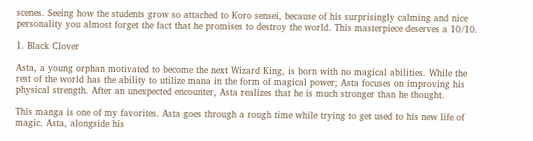scenes. Seeing how the students grow so attached to Koro sensei, because of his surprisingly calming and nice personality you almost forget the fact that he promises to destroy the world. This masterpiece deserves a 10/10.

1. Black Clover

Asta, a young orphan motivated to become the next Wizard King, is born with no magical abilities. While the rest of the world has the ability to utilize mana in the form of magical power; Asta focuses on improving his physical strength. After an unexpected encounter, Asta realizes that he is much stronger than he thought.

This manga is one of my favorites. Asta goes through a rough time while trying to get used to his new life of magic. Asta, alongside his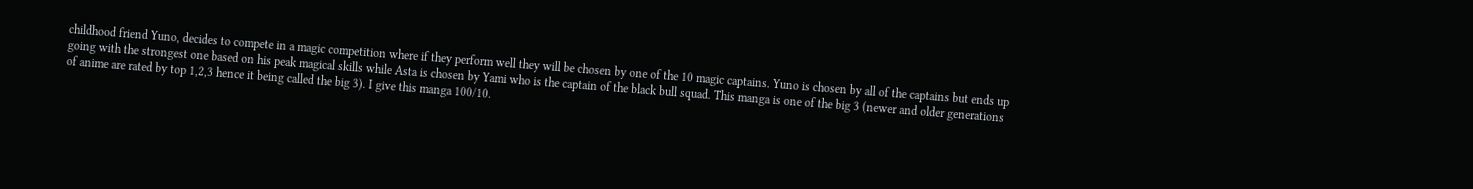childhood friend Yuno, decides to compete in a magic competition where if they perform well they will be chosen by one of the 10 magic captains. Yuno is chosen by all of the captains but ends up going with the strongest one based on his peak magical skills while Asta is chosen by Yami who is the captain of the black bull squad. This manga is one of the big 3 (newer and older generations of anime are rated by top 1,2,3 hence it being called the big 3). I give this manga 100/10.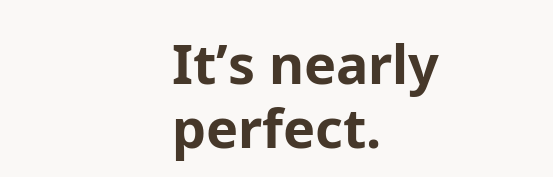It’s nearly perfect.